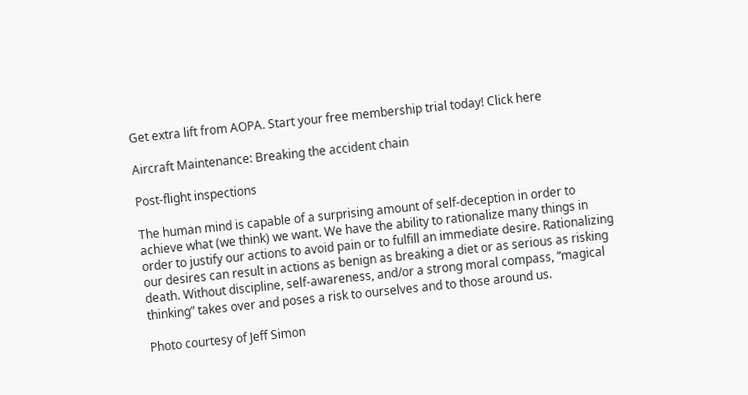Get extra lift from AOPA. Start your free membership trial today! Click here

Aircraft Maintenance: Breaking the accident chain

Post-flight inspections

The human mind is capable of a surprising amount of self-deception in order to achieve what (we think) we want. We have the ability to rationalize many things in order to justify our actions to avoid pain or to fulfill an immediate desire. Rationalizing our desires can result in actions as benign as breaking a diet or as serious as risking death. Without discipline, self-awareness, and/or a strong moral compass, “magical thinking” takes over and poses a risk to ourselves and to those around us.

Photo courtesy of Jeff Simon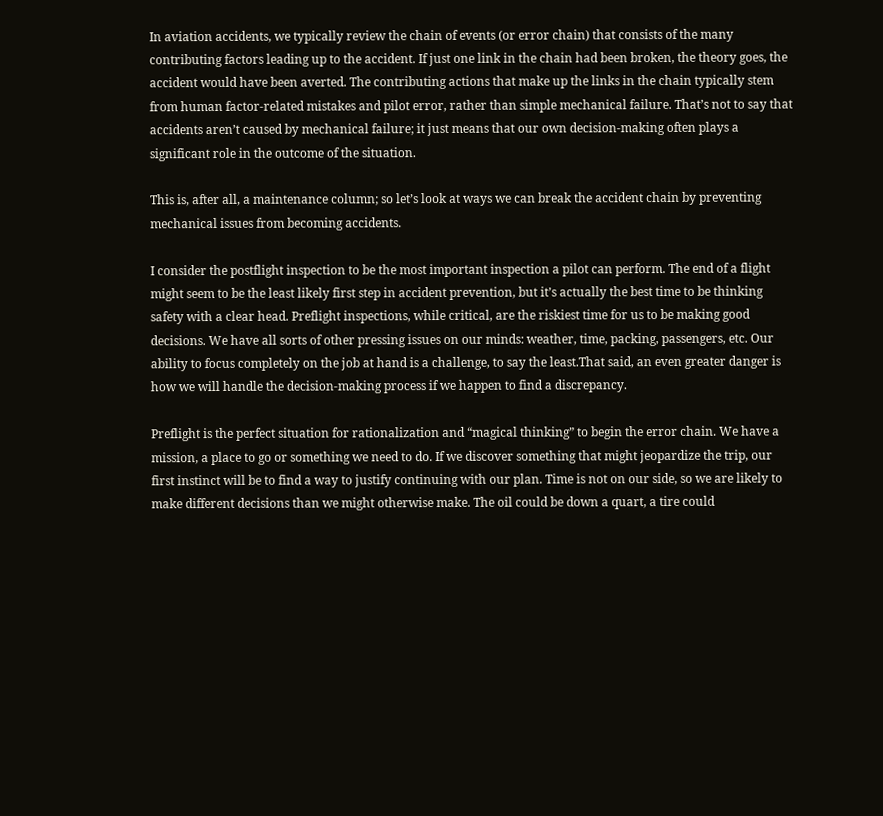In aviation accidents, we typically review the chain of events (or error chain) that consists of the many contributing factors leading up to the accident. If just one link in the chain had been broken, the theory goes, the accident would have been averted. The contributing actions that make up the links in the chain typically stem from human factor-related mistakes and pilot error, rather than simple mechanical failure. That’s not to say that accidents aren’t caused by mechanical failure; it just means that our own decision-making often plays a significant role in the outcome of the situation.

This is, after all, a maintenance column; so let’s look at ways we can break the accident chain by preventing mechanical issues from becoming accidents.

I consider the postflight inspection to be the most important inspection a pilot can perform. The end of a flight might seem to be the least likely first step in accident prevention, but it’s actually the best time to be thinking safety with a clear head. Preflight inspections, while critical, are the riskiest time for us to be making good decisions. We have all sorts of other pressing issues on our minds: weather, time, packing, passengers, etc. Our ability to focus completely on the job at hand is a challenge, to say the least.That said, an even greater danger is how we will handle the decision-making process if we happen to find a discrepancy.

Preflight is the perfect situation for rationalization and “magical thinking” to begin the error chain. We have a mission, a place to go or something we need to do. If we discover something that might jeopardize the trip, our first instinct will be to find a way to justify continuing with our plan. Time is not on our side, so we are likely to make different decisions than we might otherwise make. The oil could be down a quart, a tire could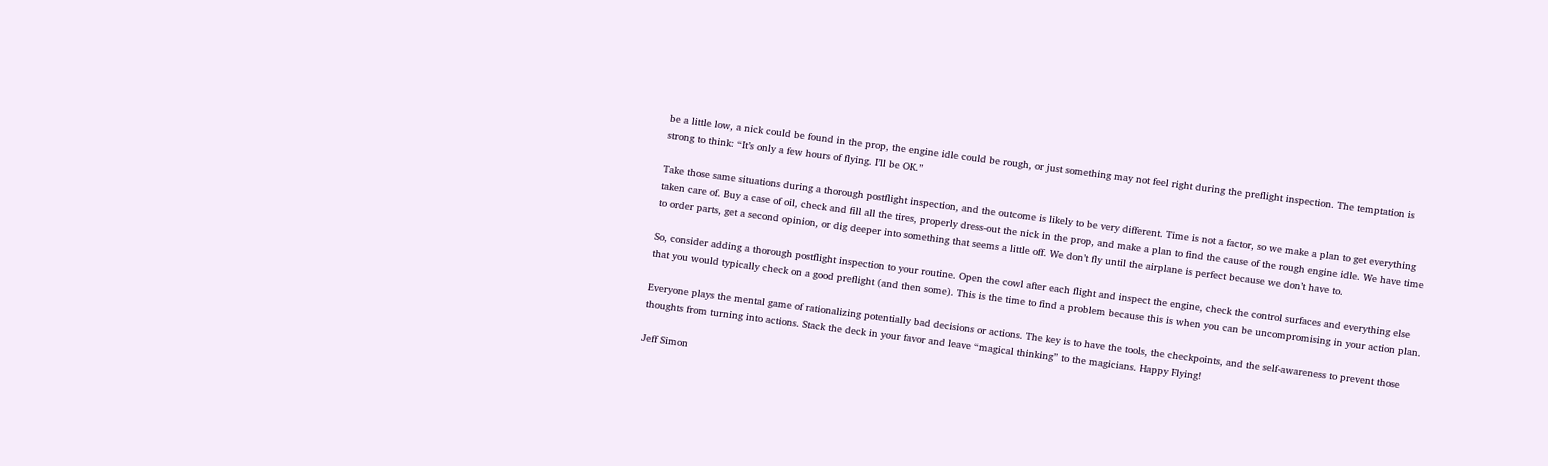be a little low, a nick could be found in the prop, the engine idle could be rough, or just something may not feel right during the preflight inspection. The temptation is strong to think: “It’s only a few hours of flying. I’ll be OK.”

Take those same situations during a thorough postflight inspection, and the outcome is likely to be very different. Time is not a factor, so we make a plan to get everything taken care of. Buy a case of oil, check and fill all the tires, properly dress-out the nick in the prop, and make a plan to find the cause of the rough engine idle. We have time to order parts, get a second opinion, or dig deeper into something that seems a little off. We don’t fly until the airplane is perfect because we don’t have to.

So, consider adding a thorough postflight inspection to your routine. Open the cowl after each flight and inspect the engine, check the control surfaces and everything else that you would typically check on a good preflight (and then some). This is the time to find a problem because this is when you can be uncompromising in your action plan.

Everyone plays the mental game of rationalizing potentially bad decisions or actions. The key is to have the tools, the checkpoints, and the self-awareness to prevent those thoughts from turning into actions. Stack the deck in your favor and leave “magical thinking” to the magicians. Happy Flying!

Jeff Simon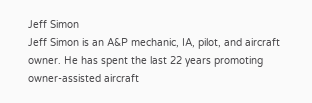Jeff Simon
Jeff Simon is an A&P mechanic, IA, pilot, and aircraft owner. He has spent the last 22 years promoting owner-assisted aircraft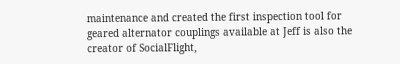maintenance and created the first inspection tool for geared alternator couplings available at Jeff is also the creator of SocialFlight,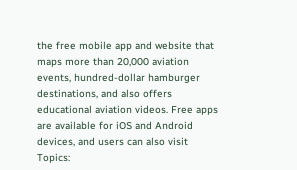the free mobile app and website that maps more than 20,000 aviation events, hundred-dollar hamburger destinations, and also offers educational aviation videos. Free apps are available for iOS and Android devices, and users can also visit
Topics: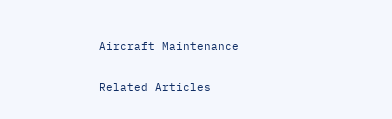Aircraft Maintenance

Related Articles